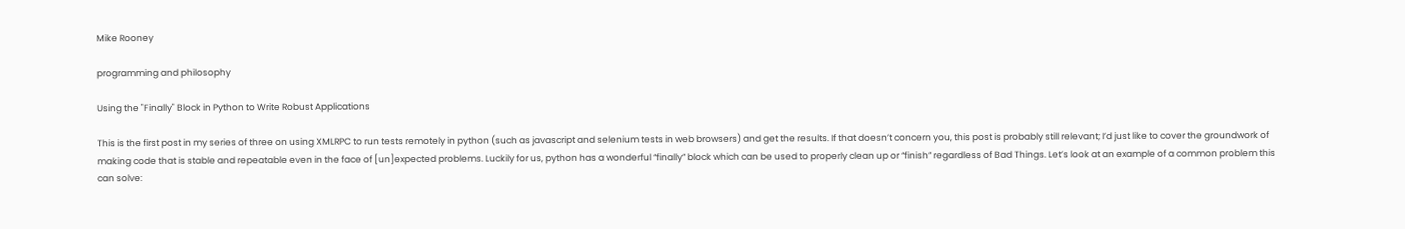Mike Rooney

programming and philosophy

Using the "Finally" Block in Python to Write Robust Applications

This is the first post in my series of three on using XMLRPC to run tests remotely in python (such as javascript and selenium tests in web browsers) and get the results. If that doesn’t concern you, this post is probably still relevant; I’d just like to cover the groundwork of making code that is stable and repeatable even in the face of [un]expected problems. Luckily for us, python has a wonderful “finally” block which can be used to properly clean up or “finish” regardless of Bad Things. Let’s look at an example of a common problem this can solve: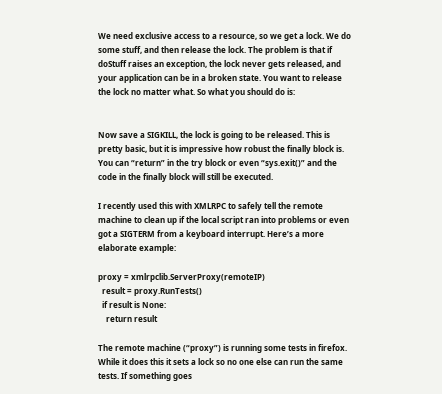We need exclusive access to a resource, so we get a lock. We do some stuff, and then release the lock. The problem is that if doStuff raises an exception, the lock never gets released, and your application can be in a broken state. You want to release the lock no matter what. So what you should do is:


Now save a SIGKILL, the lock is going to be released. This is pretty basic, but it is impressive how robust the finally block is. You can “return” in the try block or even “sys.exit()” and the code in the finally block will still be executed.

I recently used this with XMLRPC to safely tell the remote machine to clean up if the local script ran into problems or even got a SIGTERM from a keyboard interrupt. Here’s a more elaborate example:

proxy = xmlrpclib.ServerProxy(remoteIP)
  result = proxy.RunTests()
  if result is None:
    return result

The remote machine (“proxy”) is running some tests in firefox. While it does this it sets a lock so no one else can run the same tests. If something goes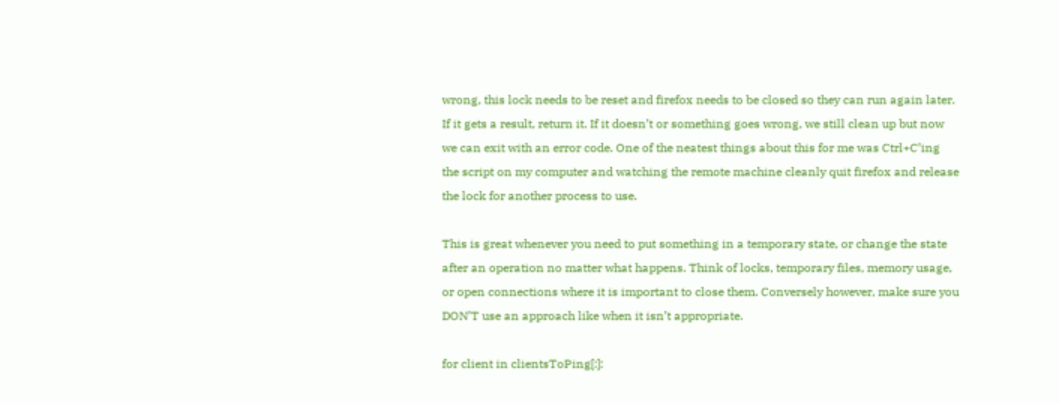wrong, this lock needs to be reset and firefox needs to be closed so they can run again later. If it gets a result, return it. If it doesn’t or something goes wrong, we still clean up but now we can exit with an error code. One of the neatest things about this for me was Ctrl+C’ing the script on my computer and watching the remote machine cleanly quit firefox and release the lock for another process to use.

This is great whenever you need to put something in a temporary state, or change the state after an operation no matter what happens. Think of locks, temporary files, memory usage, or open connections where it is important to close them. Conversely however, make sure you DON’T use an approach like when it isn’t appropriate.

for client in clientsToPing[:]: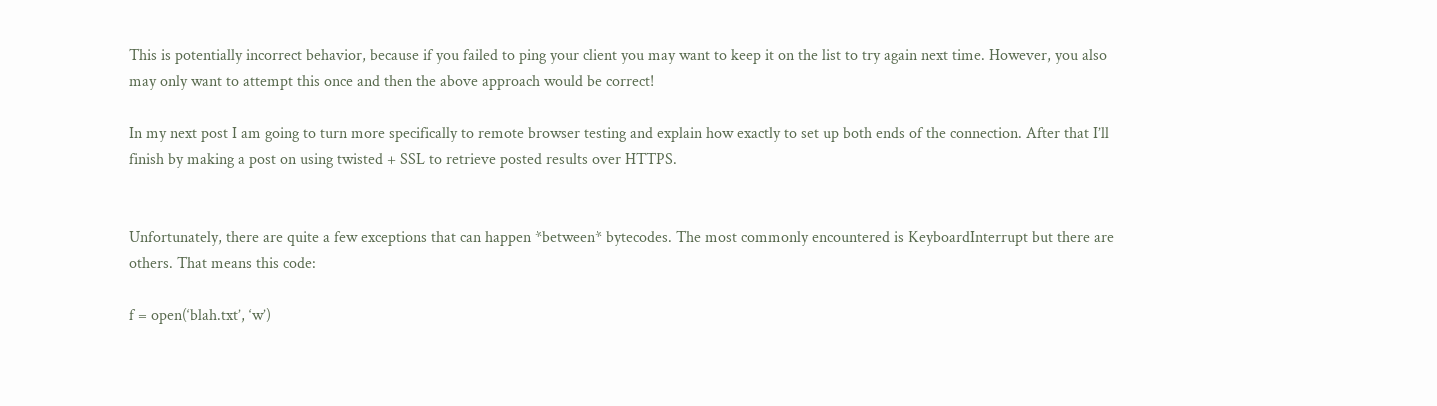This is potentially incorrect behavior, because if you failed to ping your client you may want to keep it on the list to try again next time. However, you also may only want to attempt this once and then the above approach would be correct!

In my next post I am going to turn more specifically to remote browser testing and explain how exactly to set up both ends of the connection. After that I’ll finish by making a post on using twisted + SSL to retrieve posted results over HTTPS.


Unfortunately, there are quite a few exceptions that can happen *between* bytecodes. The most commonly encountered is KeyboardInterrupt but there are others. That means this code:

f = open(‘blah.txt’, ‘w’)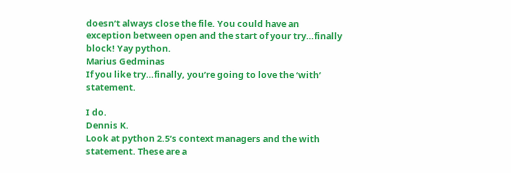doesn’t always close the file. You could have an exception between open and the start of your try…finally block! Yay python.
Marius Gedminas
If you like try…finally, you’re going to love the ‘with’ statement.

I do.
Dennis K.
Look at python 2.5’s context managers and the with statement. These are a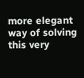more elegant way of solving this very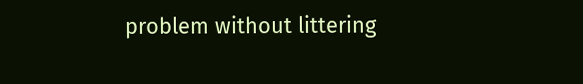problem without littering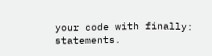your code with finally: statements.